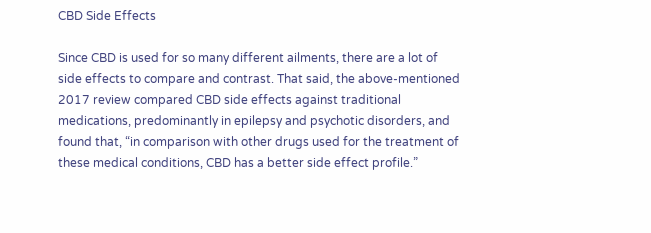CBD Side Effects

Since CBD is used for so many different ailments, there are a lot of side effects to compare and contrast. That said, the above-mentioned 2017 review compared CBD side effects against traditional medications, predominantly in epilepsy and psychotic disorders, and found that, “in comparison with other drugs used for the treatment of these medical conditions, CBD has a better side effect profile.”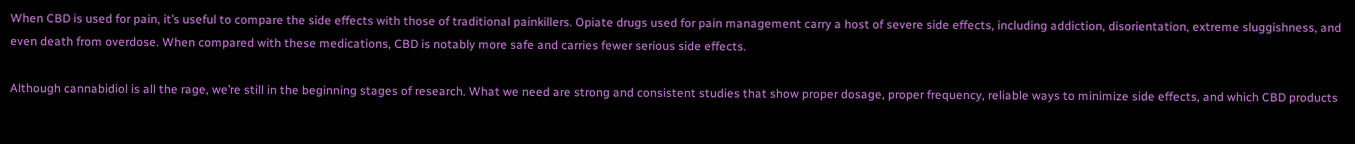When CBD is used for pain, it’s useful to compare the side effects with those of traditional painkillers. Opiate drugs used for pain management carry a host of severe side effects, including addiction, disorientation, extreme sluggishness, and even death from overdose. When compared with these medications, CBD is notably more safe and carries fewer serious side effects.

Although cannabidiol is all the rage, we’re still in the beginning stages of research. What we need are strong and consistent studies that show proper dosage, proper frequency, reliable ways to minimize side effects, and which CBD products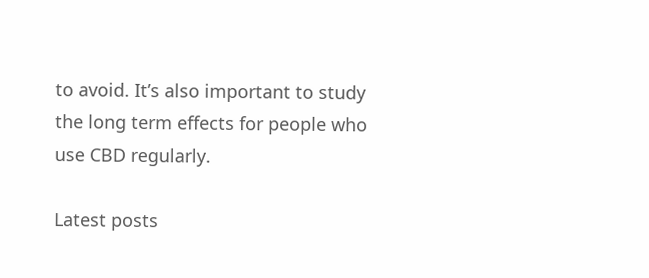to avoid. It’s also important to study the long term effects for people who use CBD regularly.

Latest posts